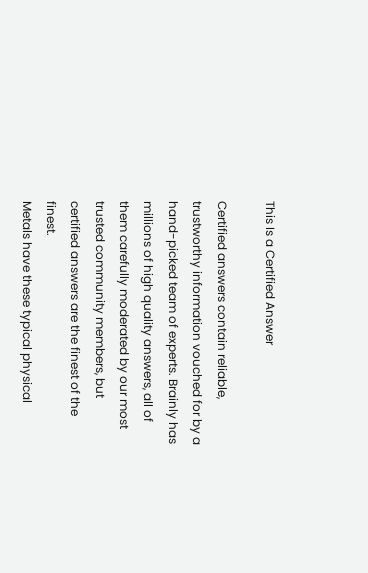This Is a Certified Answer

Certified answers contain reliable, trustworthy information vouched for by a hand-picked team of experts. Brainly has millions of high quality answers, all of them carefully moderated by our most trusted community members, but certified answers are the finest of the finest.
Metals have these typical physical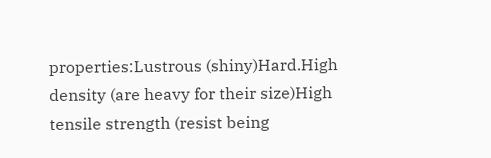properties:Lustrous (shiny)Hard.High density (are heavy for their size)High tensile strength (resist being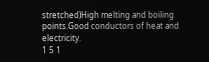stretched)High melting and boiling points.Good conductors of heat and electricity.
1 5 1